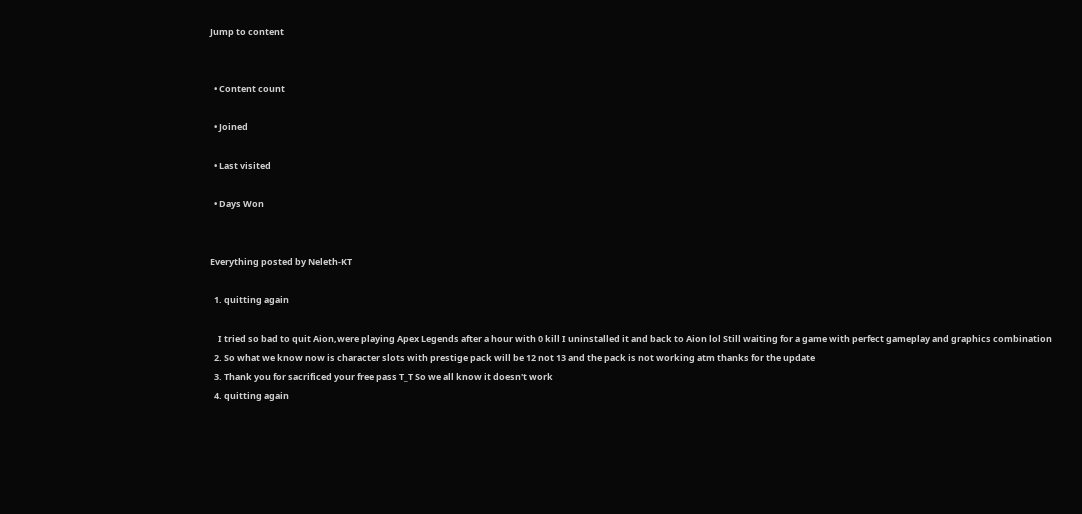Jump to content


  • Content count

  • Joined

  • Last visited

  • Days Won


Everything posted by Neleth-KT

  1. quitting again

    I tried so bad to quit Aion,were playing Apex Legends after a hour with 0 kill I uninstalled it and back to Aion lol Still waiting for a game with perfect gameplay and graphics combination
  2. So what we know now is character slots with prestige pack will be 12 not 13 and the pack is not working atm thanks for the update
  3. Thank you for sacrificed your free pass T_T So we all know it doesn't work
  4. quitting again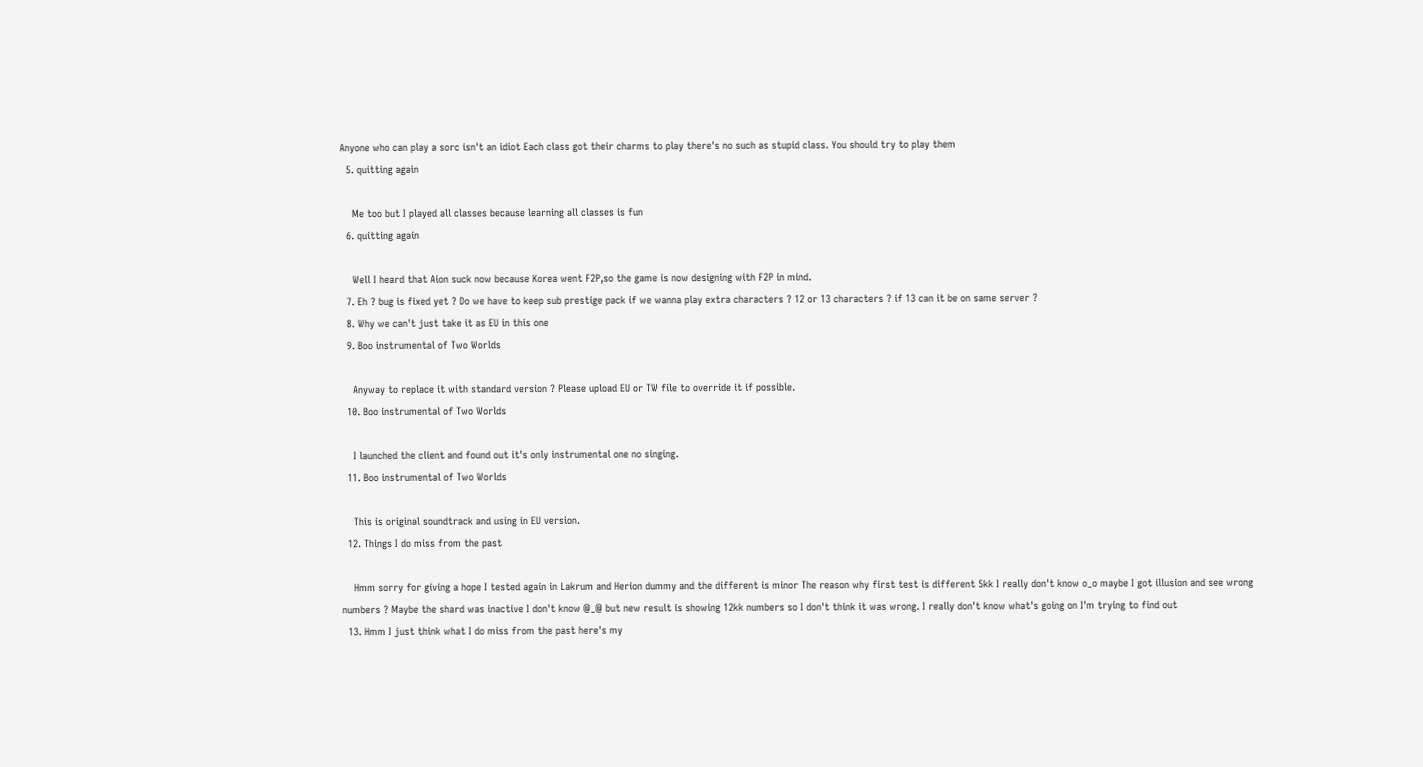Anyone who can play a sorc isn't an idiot Each class got their charms to play there's no such as stupid class. You should try to play them
  5. quitting again

    Me too but I played all classes because learning all classes is fun
  6. quitting again

    Well I heard that Aion suck now because Korea went F2P,so the game is now designing with F2P in mind.
  7. Eh ? bug is fixed yet ? Do we have to keep sub prestige pack if we wanna play extra characters ? 12 or 13 characters ? if 13 can it be on same server ?
  8. Why we can't just take it as EU in this one
  9. Boo instrumental of Two Worlds

    Anyway to replace it with standard version ? Please upload EU or TW file to override it if possible.
  10. Boo instrumental of Two Worlds

    I launched the client and found out it's only instrumental one no singing.
  11. Boo instrumental of Two Worlds

    This is original soundtrack and using in EU version.
  12. Things I do miss from the past

    Hmm sorry for giving a hope I tested again in Lakrum and Herion dummy and the different is minor The reason why first test is different 5kk I really don't know o_o maybe I got illusion and see wrong numbers ? Maybe the shard was inactive I don't know @_@ but new result is showing 12kk numbers so I don't think it was wrong. I really don't know what's going on I'm trying to find out
  13. Hmm I just think what I do miss from the past here's my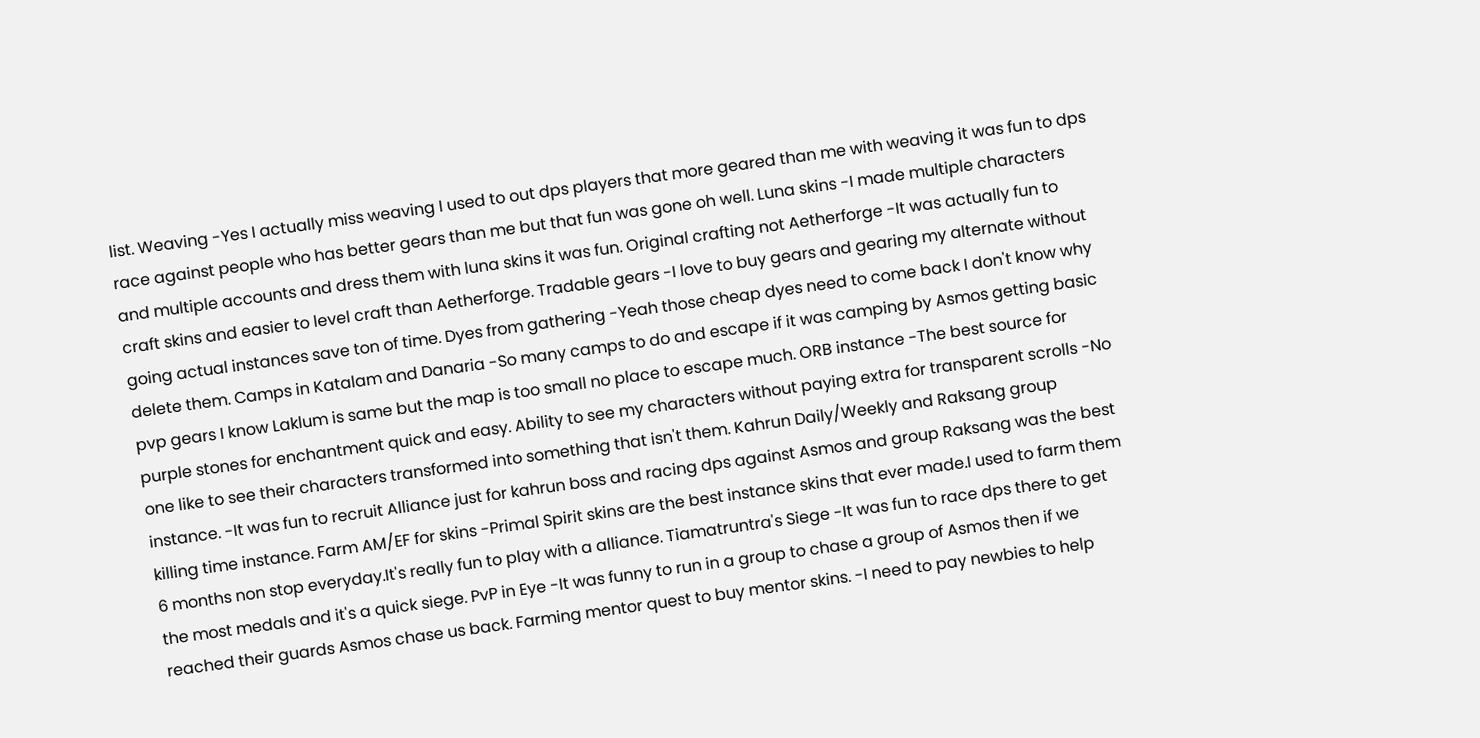list. Weaving -Yes I actually miss weaving I used to out dps players that more geared than me with weaving it was fun to dps race against people who has better gears than me but that fun was gone oh well. Luna skins -I made multiple characters and multiple accounts and dress them with luna skins it was fun. Original crafting not Aetherforge -It was actually fun to craft skins and easier to level craft than Aetherforge. Tradable gears -I love to buy gears and gearing my alternate without going actual instances save ton of time. Dyes from gathering -Yeah those cheap dyes need to come back I don't know why delete them. Camps in Katalam and Danaria -So many camps to do and escape if it was camping by Asmos getting basic pvp gears I know Laklum is same but the map is too small no place to escape much. ORB instance -The best source for purple stones for enchantment quick and easy. Ability to see my characters without paying extra for transparent scrolls -No one like to see their characters transformed into something that isn't them. Kahrun Daily/Weekly and Raksang group instance. -It was fun to recruit Alliance just for kahrun boss and racing dps against Asmos and group Raksang was the best killing time instance. Farm AM/EF for skins -Primal Spirit skins are the best instance skins that ever made.I used to farm them 6 months non stop everyday.It's really fun to play with a alliance. Tiamatruntra's Siege -It was fun to race dps there to get the most medals and it's a quick siege. PvP in Eye -It was funny to run in a group to chase a group of Asmos then if we reached their guards Asmos chase us back. Farming mentor quest to buy mentor skins. -I need to pay newbies to help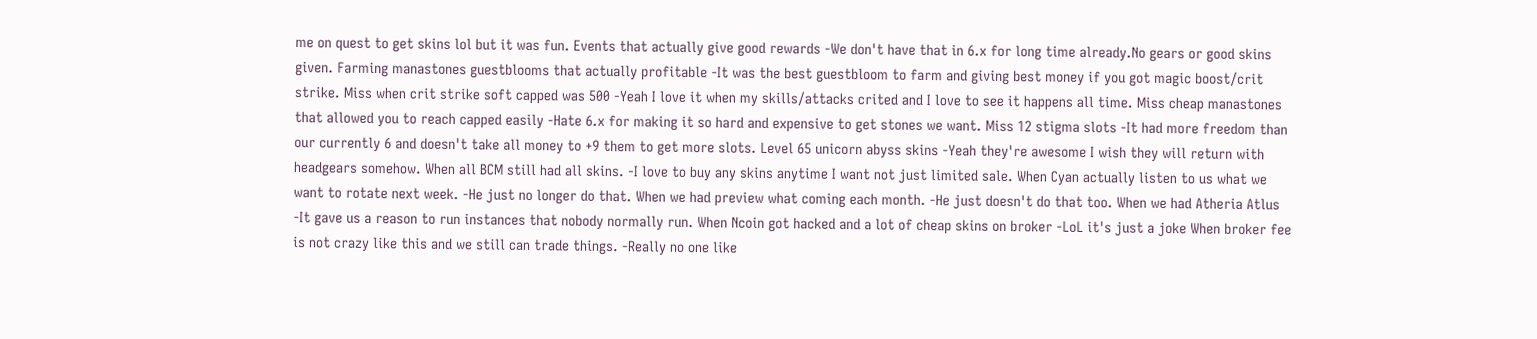me on quest to get skins lol but it was fun. Events that actually give good rewards -We don't have that in 6.x for long time already.No gears or good skins given. Farming manastones guestblooms that actually profitable -It was the best guestbloom to farm and giving best money if you got magic boost/crit strike. Miss when crit strike soft capped was 500 -Yeah I love it when my skills/attacks crited and I love to see it happens all time. Miss cheap manastones that allowed you to reach capped easily -Hate 6.x for making it so hard and expensive to get stones we want. Miss 12 stigma slots -It had more freedom than our currently 6 and doesn't take all money to +9 them to get more slots. Level 65 unicorn abyss skins -Yeah they're awesome I wish they will return with headgears somehow. When all BCM still had all skins. -I love to buy any skins anytime I want not just limited sale. When Cyan actually listen to us what we want to rotate next week. -He just no longer do that. When we had preview what coming each month. -He just doesn't do that too. When we had Atheria Atlus -It gave us a reason to run instances that nobody normally run. When Ncoin got hacked and a lot of cheap skins on broker -LoL it's just a joke When broker fee is not crazy like this and we still can trade things. -Really no one like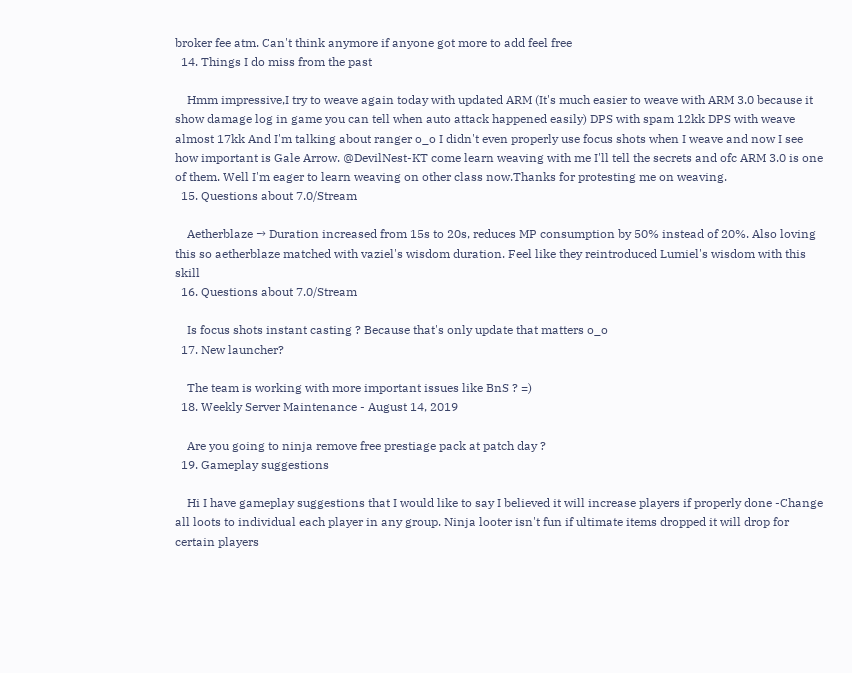broker fee atm. Can't think anymore if anyone got more to add feel free
  14. Things I do miss from the past

    Hmm impressive,I try to weave again today with updated ARM (It's much easier to weave with ARM 3.0 because it show damage log in game you can tell when auto attack happened easily) DPS with spam 12kk DPS with weave almost 17kk And I'm talking about ranger o_o I didn't even properly use focus shots when I weave and now I see how important is Gale Arrow. @DevilNest-KT come learn weaving with me I'll tell the secrets and ofc ARM 3.0 is one of them. Well I'm eager to learn weaving on other class now.Thanks for protesting me on weaving.
  15. Questions about 7.0/Stream

    Aetherblaze → Duration increased from 15s to 20s, reduces MP consumption by 50% instead of 20%. Also loving this so aetherblaze matched with vaziel's wisdom duration. Feel like they reintroduced Lumiel's wisdom with this skill
  16. Questions about 7.0/Stream

    Is focus shots instant casting ? Because that's only update that matters o_o
  17. New launcher?

    The team is working with more important issues like BnS ? =)
  18. Weekly Server Maintenance - August 14, 2019

    Are you going to ninja remove free prestiage pack at patch day ?
  19. Gameplay suggestions

    Hi I have gameplay suggestions that I would like to say I believed it will increase players if properly done -Change all loots to individual each player in any group. Ninja looter isn't fun if ultimate items dropped it will drop for certain players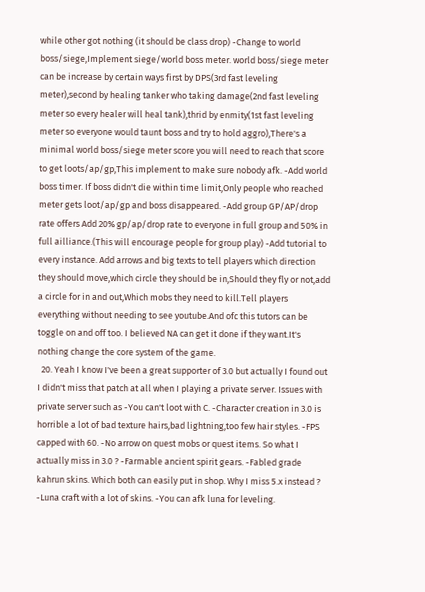while other got nothing (it should be class drop) -Change to world boss/siege,Implement siege/world boss meter. world boss/siege meter can be increase by certain ways first by DPS(3rd fast leveling meter),second by healing tanker who taking damage(2nd fast leveling meter so every healer will heal tank),thrid by enmity(1st fast leveling meter so everyone would taunt boss and try to hold aggro),There's a minimal world boss/siege meter score you will need to reach that score to get loots/ap/gp,This implement to make sure nobody afk. -Add world boss timer. If boss didn't die within time limit,Only people who reached meter gets loot/ap/gp and boss disappeared. -Add group GP/AP/drop rate offers Add 20% gp/ap/drop rate to everyone in full group and 50% in full ailliance.(This will encourage people for group play) -Add tutorial to every instance. Add arrows and big texts to tell players which direction they should move,which circle they should be in,Should they fly or not,add a circle for in and out,Which mobs they need to kill.Tell players everything without needing to see youtube.And ofc this tutors can be toggle on and off too. I believed NA can get it done if they want.It's nothing change the core system of the game.
  20. Yeah I know I've been a great supporter of 3.0 but actually I found out I didn't miss that patch at all when I playing a private server. Issues with private server such as -You can't loot with C. -Character creation in 3.0 is horrible a lot of bad texture hairs,bad lightning,too few hair styles. -FPS capped with 60. -No arrow on quest mobs or quest items. So what I actually miss in 3.0 ? -Farmable ancient spirit gears. -Fabled grade kahrun skins. Which both can easily put in shop. Why I miss 5.x instead ? -Luna craft with a lot of skins. -You can afk luna for leveling.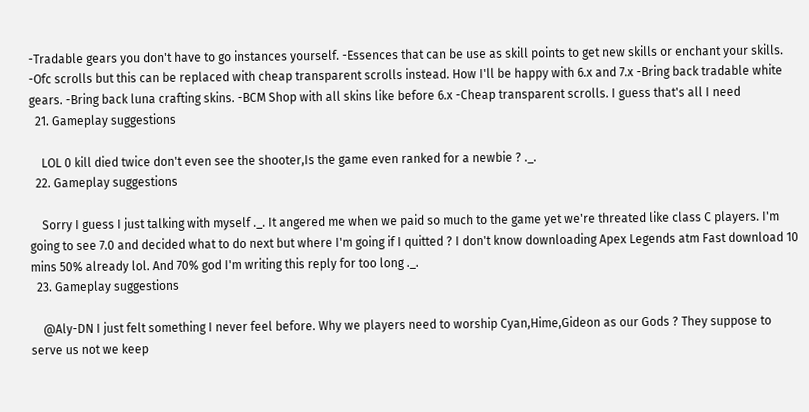-Tradable gears you don't have to go instances yourself. -Essences that can be use as skill points to get new skills or enchant your skills. -Ofc scrolls but this can be replaced with cheap transparent scrolls instead. How I'll be happy with 6.x and 7.x -Bring back tradable white gears. -Bring back luna crafting skins. -BCM Shop with all skins like before 6.x -Cheap transparent scrolls. I guess that's all I need
  21. Gameplay suggestions

    LOL 0 kill died twice don't even see the shooter,Is the game even ranked for a newbie ? ._.
  22. Gameplay suggestions

    Sorry I guess I just talking with myself ._. It angered me when we paid so much to the game yet we're threated like class C players. I'm going to see 7.0 and decided what to do next but where I'm going if I quitted ? I don't know downloading Apex Legends atm Fast download 10 mins 50% already lol. And 70% god I'm writing this reply for too long ._.
  23. Gameplay suggestions

    @Aly-DN I just felt something I never feel before. Why we players need to worship Cyan,Hime,Gideon as our Gods ? They suppose to serve us not we keep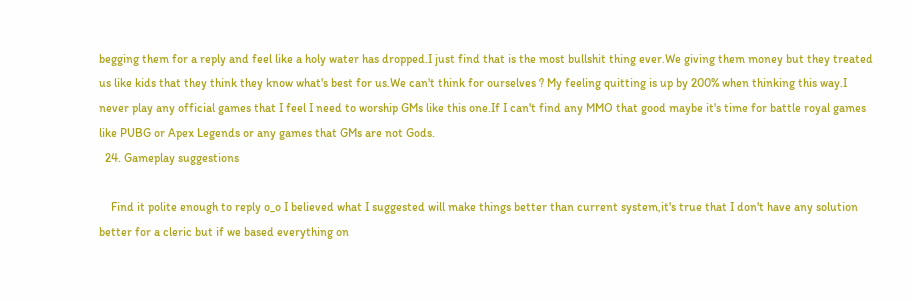begging them for a reply and feel like a holy water has dropped.I just find that is the most bullshit thing ever.We giving them money but they treated us like kids that they think they know what's best for us.We can't think for ourselves ? My feeling quitting is up by 200% when thinking this way.I never play any official games that I feel I need to worship GMs like this one.If I can't find any MMO that good maybe it's time for battle royal games like PUBG or Apex Legends or any games that GMs are not Gods.
  24. Gameplay suggestions

    Find it polite enough to reply o_o I believed what I suggested will make things better than current system,it's true that I don't have any solution better for a cleric but if we based everything on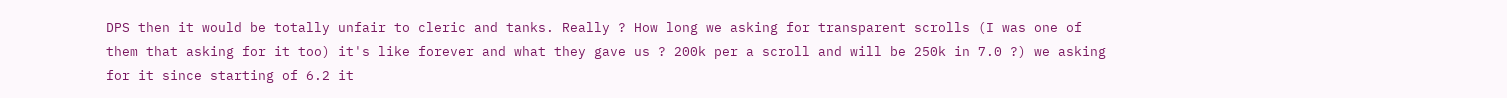DPS then it would be totally unfair to cleric and tanks. Really ? How long we asking for transparent scrolls (I was one of them that asking for it too) it's like forever and what they gave us ? 200k per a scroll and will be 250k in 7.0 ?) we asking for it since starting of 6.2 it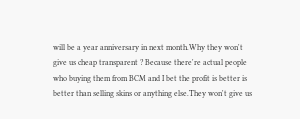will be a year anniversary in next month.Why they won't give us cheap transparent ? Because there're actual people who buying them from BCM and I bet the profit is better is better than selling skins or anything else.They won't give us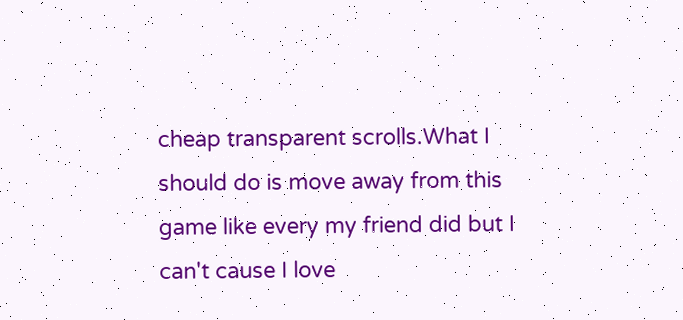cheap transparent scrolls.What I should do is move away from this game like every my friend did but I can't cause I love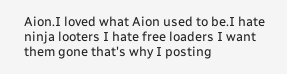Aion.I loved what Aion used to be.I hate ninja looters I hate free loaders I want them gone that's why I posting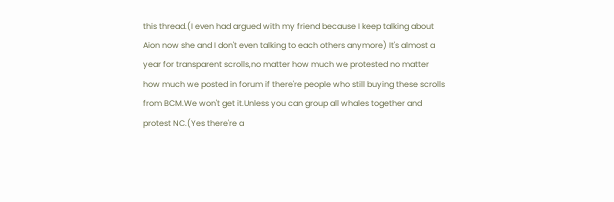this thread.(I even had argued with my friend because I keep talking about Aion now she and I don't even talking to each others anymore) It's almost a year for transparent scrolls,no matter how much we protested no matter how much we posted in forum if there're people who still buying these scrolls from BCM.We won't get it.Unless you can group all whales together and protest NC.(Yes there're a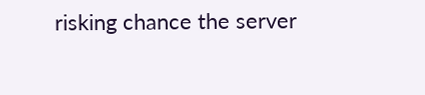risking chance the server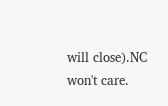will close).NC won't care.